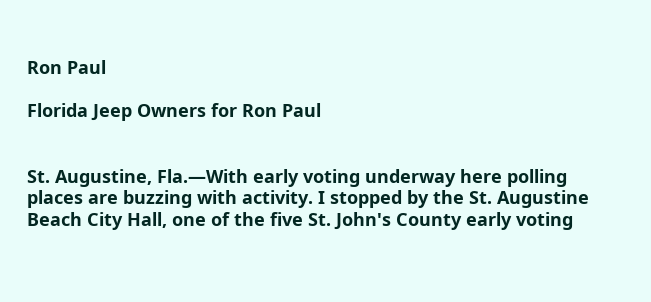Ron Paul

Florida Jeep Owners for Ron Paul


St. Augustine, Fla.—With early voting underway here polling places are buzzing with activity. I stopped by the St. Augustine Beach City Hall, one of the five St. John's County early voting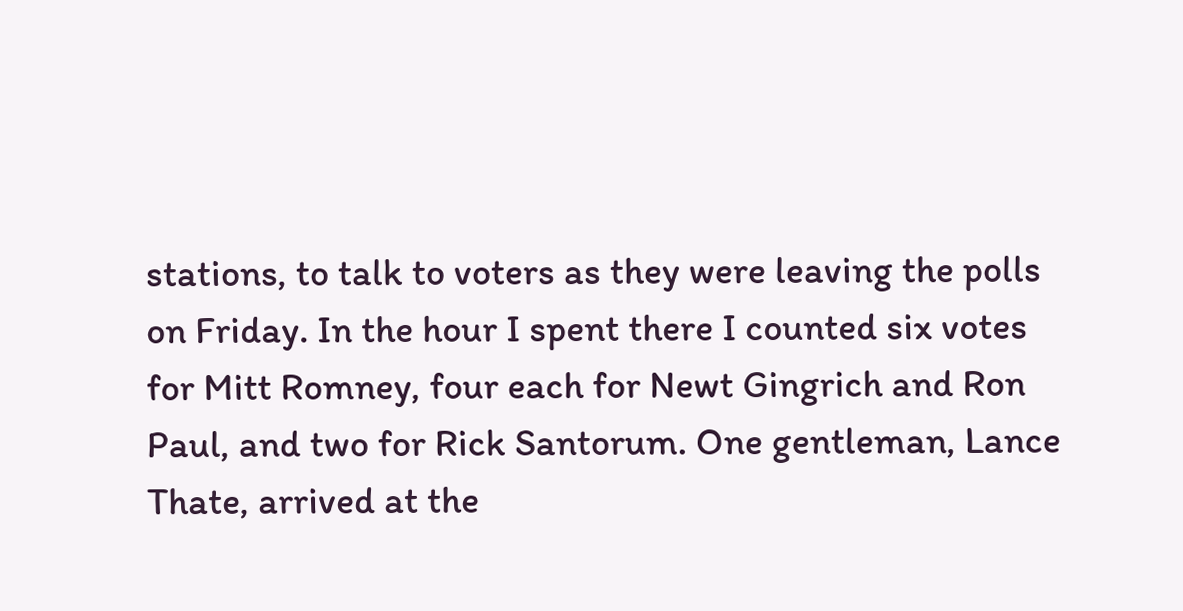stations, to talk to voters as they were leaving the polls on Friday. In the hour I spent there I counted six votes for Mitt Romney, four each for Newt Gingrich and Ron Paul, and two for Rick Santorum. One gentleman, Lance Thate, arrived at the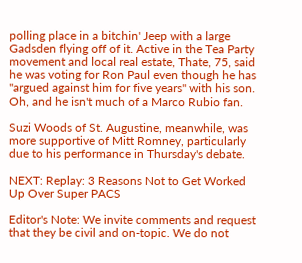polling place in a bitchin' Jeep with a large Gadsden flying off of it. Active in the Tea Party movement and local real estate, Thate, 75, said he was voting for Ron Paul even though he has "argued against him for five years" with his son. Oh, and he isn't much of a Marco Rubio fan.

Suzi Woods of St. Augustine, meanwhile, was more supportive of Mitt Romney, particularly due to his performance in Thursday's debate.

NEXT: Replay: 3 Reasons Not to Get Worked Up Over Super PACS

Editor's Note: We invite comments and request that they be civil and on-topic. We do not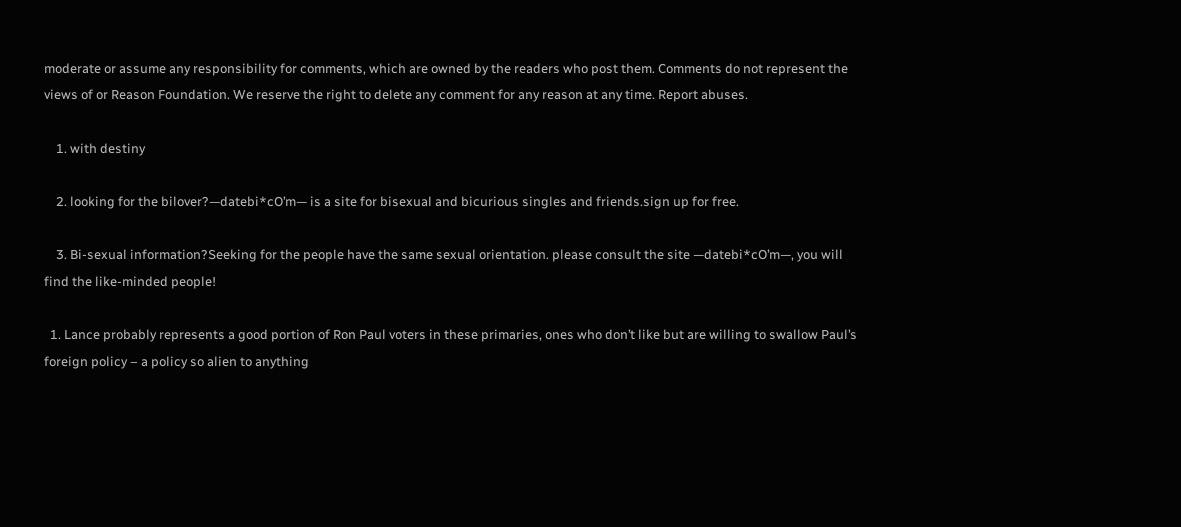moderate or assume any responsibility for comments, which are owned by the readers who post them. Comments do not represent the views of or Reason Foundation. We reserve the right to delete any comment for any reason at any time. Report abuses.

    1. with destiny

    2. looking for the bilover?—datebi*cO’m— is a site for bisexual and bicurious singles and friends.sign up for free.

    3. Bi-sexual information?Seeking for the people have the same sexual orientation. please consult the site —datebi*cO’m—, you will find the like-minded people!

  1. Lance probably represents a good portion of Ron Paul voters in these primaries, ones who don’t like but are willing to swallow Paul’s foreign policy – a policy so alien to anything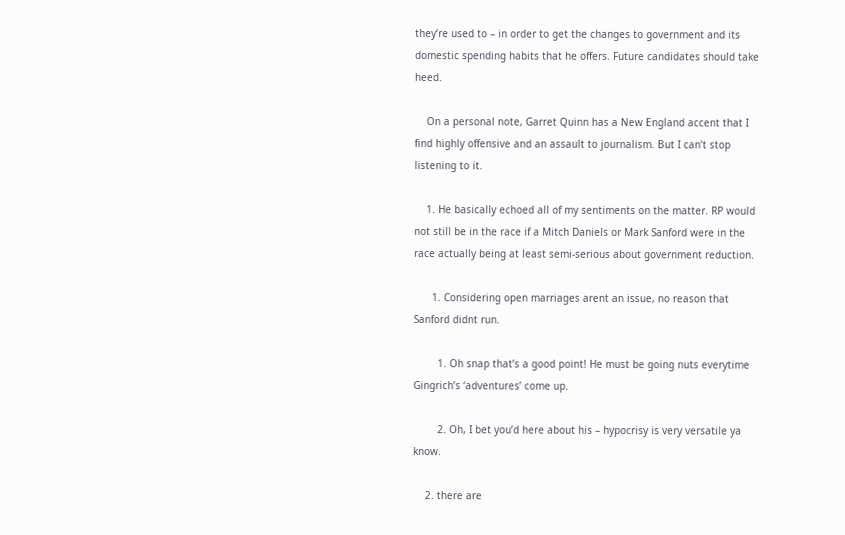they’re used to – in order to get the changes to government and its domestic spending habits that he offers. Future candidates should take heed.

    On a personal note, Garret Quinn has a New England accent that I find highly offensive and an assault to journalism. But I can’t stop listening to it.

    1. He basically echoed all of my sentiments on the matter. RP would not still be in the race if a Mitch Daniels or Mark Sanford were in the race actually being at least semi-serious about government reduction.

      1. Considering open marriages arent an issue, no reason that Sanford didnt run.

        1. Oh snap that’s a good point! He must be going nuts everytime Gingrich’s ‘adventures’ come up.

        2. Oh, I bet you’d here about his – hypocrisy is very versatile ya know.

    2. there are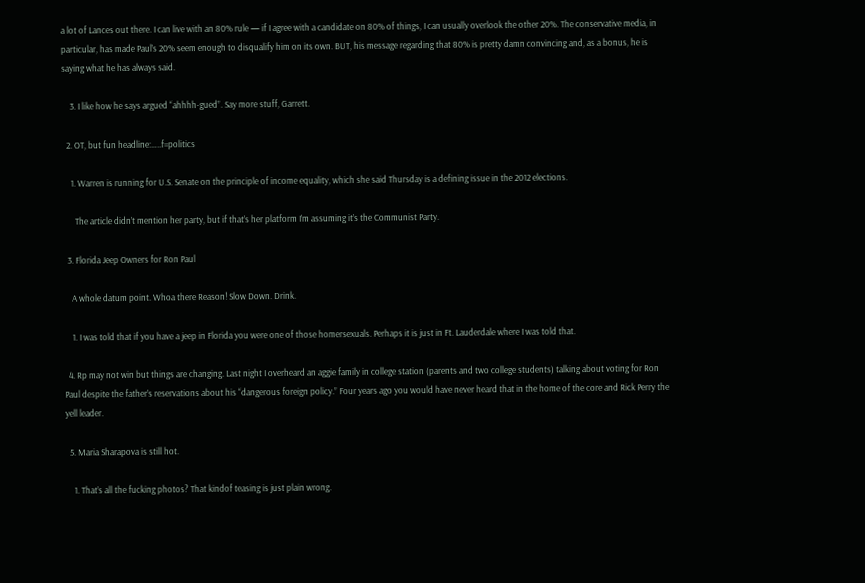a lot of Lances out there. I can live with an 80% rule — if I agree with a candidate on 80% of things, I can usually overlook the other 20%. The conservative media, in particular, has made Paul’s 20% seem enough to disqualify him on its own. BUT, his message regarding that 80% is pretty damn convincing and, as a bonus, he is saying what he has always said.

    3. I like how he says argued “ahhhh-gued”. Say more stuff, Garrett.

  2. OT, but fun headline:…..f=politics

    1. Warren is running for U.S. Senate on the principle of income equality, which she said Thursday is a defining issue in the 2012 elections.

      The article didn’t mention her party, but if that’s her platform I’m assuming it’s the Communist Party.

  3. Florida Jeep Owners for Ron Paul

    A whole datum point. Whoa there Reason! Slow Down. Drink.

    1. I was told that if you have a jeep in Florida you were one of those homersexuals. Perhaps it is just in Ft. Lauderdale where I was told that.

  4. Rp may not win but things are changing. Last night I overheard an aggie family in college station (parents and two college students) talking about voting for Ron Paul despite the father’s reservations about his “dangerous foreign policy.” Four years ago you would have never heard that in the home of the core and Rick Perry the yell leader.

  5. Maria Sharapova is still hot.

    1. That’s all the fucking photos? That kindof teasing is just plain wrong.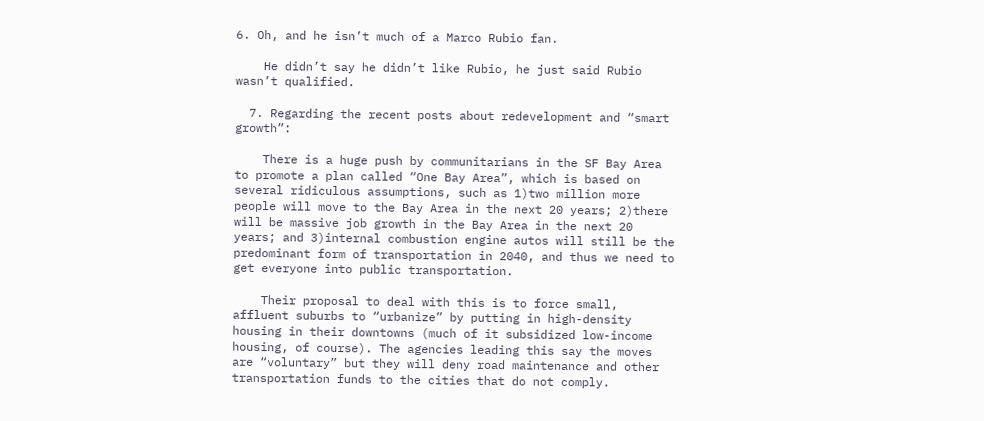6. Oh, and he isn’t much of a Marco Rubio fan.

    He didn’t say he didn’t like Rubio, he just said Rubio wasn’t qualified.

  7. Regarding the recent posts about redevelopment and “smart growth”:

    There is a huge push by communitarians in the SF Bay Area to promote a plan called “One Bay Area”, which is based on several ridiculous assumptions, such as 1)two million more people will move to the Bay Area in the next 20 years; 2)there will be massive job growth in the Bay Area in the next 20 years; and 3)internal combustion engine autos will still be the predominant form of transportation in 2040, and thus we need to get everyone into public transportation.

    Their proposal to deal with this is to force small, affluent suburbs to “urbanize” by putting in high-density housing in their downtowns (much of it subsidized low-income housing, of course). The agencies leading this say the moves are “voluntary” but they will deny road maintenance and other transportation funds to the cities that do not comply.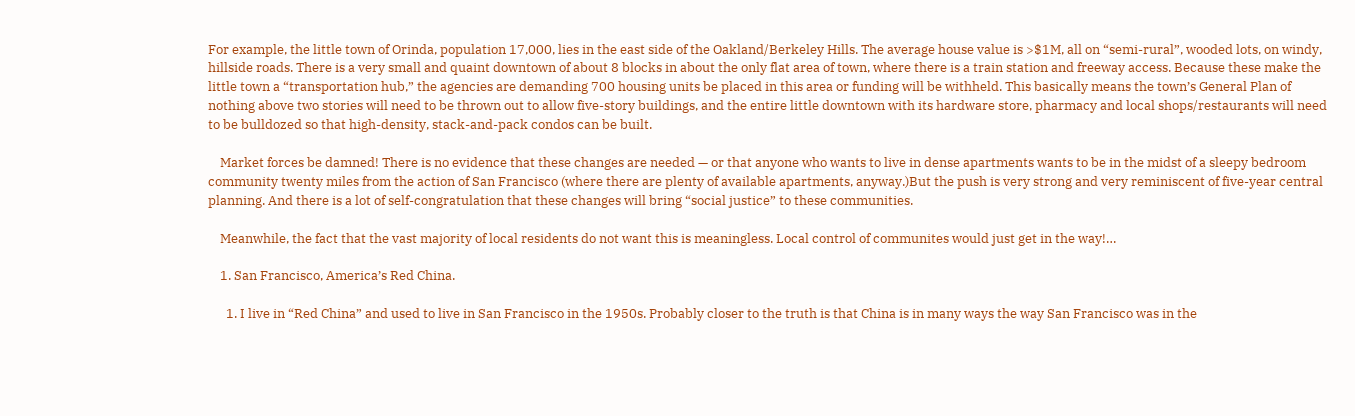For example, the little town of Orinda, population 17,000, lies in the east side of the Oakland/Berkeley Hills. The average house value is >$1M, all on “semi-rural”, wooded lots, on windy, hillside roads. There is a very small and quaint downtown of about 8 blocks in about the only flat area of town, where there is a train station and freeway access. Because these make the little town a “transportation hub,” the agencies are demanding 700 housing units be placed in this area or funding will be withheld. This basically means the town’s General Plan of nothing above two stories will need to be thrown out to allow five-story buildings, and the entire little downtown with its hardware store, pharmacy and local shops/restaurants will need to be bulldozed so that high-density, stack-and-pack condos can be built.

    Market forces be damned! There is no evidence that these changes are needed — or that anyone who wants to live in dense apartments wants to be in the midst of a sleepy bedroom community twenty miles from the action of San Francisco (where there are plenty of available apartments, anyway.)But the push is very strong and very reminiscent of five-year central planning. And there is a lot of self-congratulation that these changes will bring “social justice” to these communities.

    Meanwhile, the fact that the vast majority of local residents do not want this is meaningless. Local control of communites would just get in the way!…

    1. San Francisco, America’s Red China.

      1. I live in “Red China” and used to live in San Francisco in the 1950s. Probably closer to the truth is that China is in many ways the way San Francisco was in the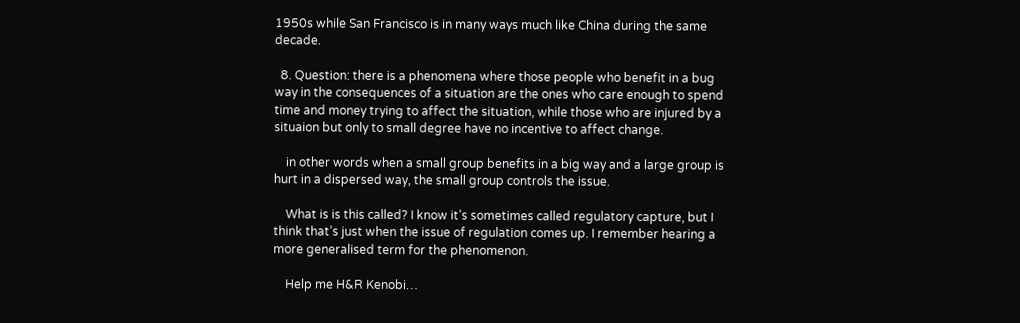1950s while San Francisco is in many ways much like China during the same decade.

  8. Question: there is a phenomena where those people who benefit in a bug way in the consequences of a situation are the ones who care enough to spend time and money trying to affect the situation, while those who are injured by a situaion but only to small degree have no incentive to affect change.

    in other words when a small group benefits in a big way and a large group is hurt in a dispersed way, the small group controls the issue.

    What is is this called? I know it’s sometimes called regulatory capture, but I think that’s just when the issue of regulation comes up. I remember hearing a more generalised term for the phenomenon.

    Help me H&R Kenobi…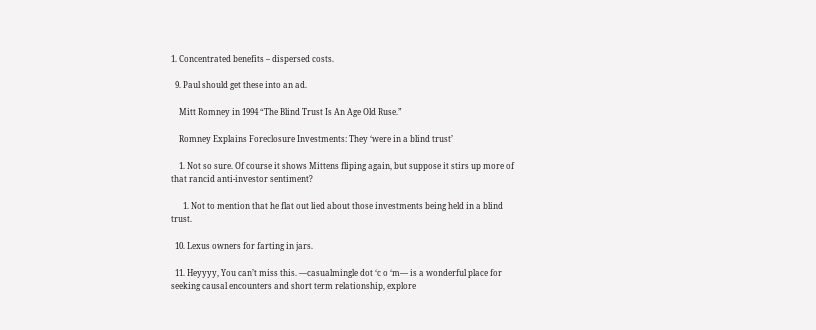1. Concentrated benefits – dispersed costs.

  9. Paul should get these into an ad.

    Mitt Romney in 1994 “The Blind Trust Is An Age Old Ruse.”

    Romney Explains Foreclosure Investments: They ‘were in a blind trust’

    1. Not so sure. Of course it shows Mittens fliping again, but suppose it stirs up more of that rancid anti-investor sentiment?

      1. Not to mention that he flat out lied about those investments being held in a blind trust.

  10. Lexus owners for farting in jars.

  11. Heyyyy, You can’t miss this. —casualmingle dot ‘c o ‘m— is a wonderful place for seeking causal encounters and short term relationship, explore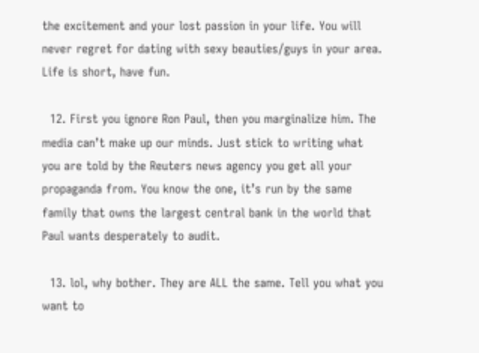the excitement and your lost passion in your life. You will never regret for dating with sexy beauties/guys in your area. Life is short, have fun.

  12. First you ignore Ron Paul, then you marginalize him. The media can’t make up our minds. Just stick to writing what you are told by the Reuters news agency you get all your propaganda from. You know the one, it’s run by the same family that owns the largest central bank in the world that Paul wants desperately to audit.

  13. lol, why bother. They are ALL the same. Tell you what you want to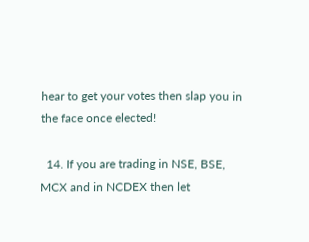hear to get your votes then slap you in the face once elected!

  14. If you are trading in NSE, BSE, MCX and in NCDEX then let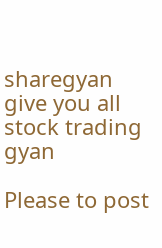sharegyan give you all stock trading gyan

Please to post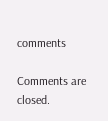comments

Comments are closed.